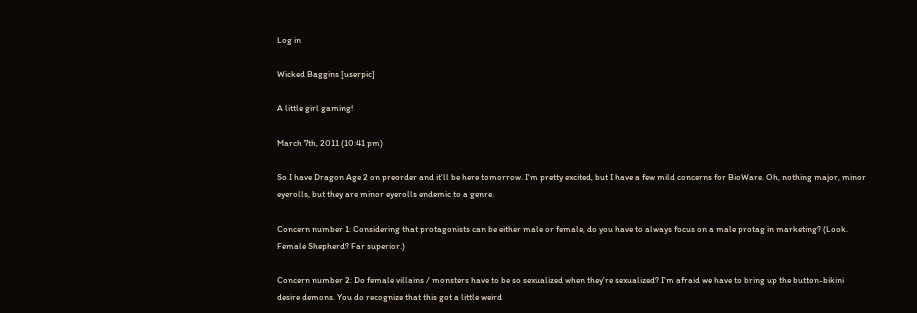Log in

Wicked Baggins [userpic]

A little girl gaming!

March 7th, 2011 (10:41 pm)

So I have Dragon Age 2 on preorder and it'll be here tomorrow. I'm pretty excited, but I have a few mild concerns for BioWare. Oh, nothing major, minor eyerolls, but they are minor eyerolls endemic to a genre.

Concern number 1: Considering that protagonists can be either male or female, do you have to always focus on a male protag in marketing? (Look. Female Shepherd? Far superior.)

Concern number 2: Do female villains / monsters have to be so sexualized when they're sexualized? I'm afraid we have to bring up the button-bikini desire demons. You do recognize that this got a little weird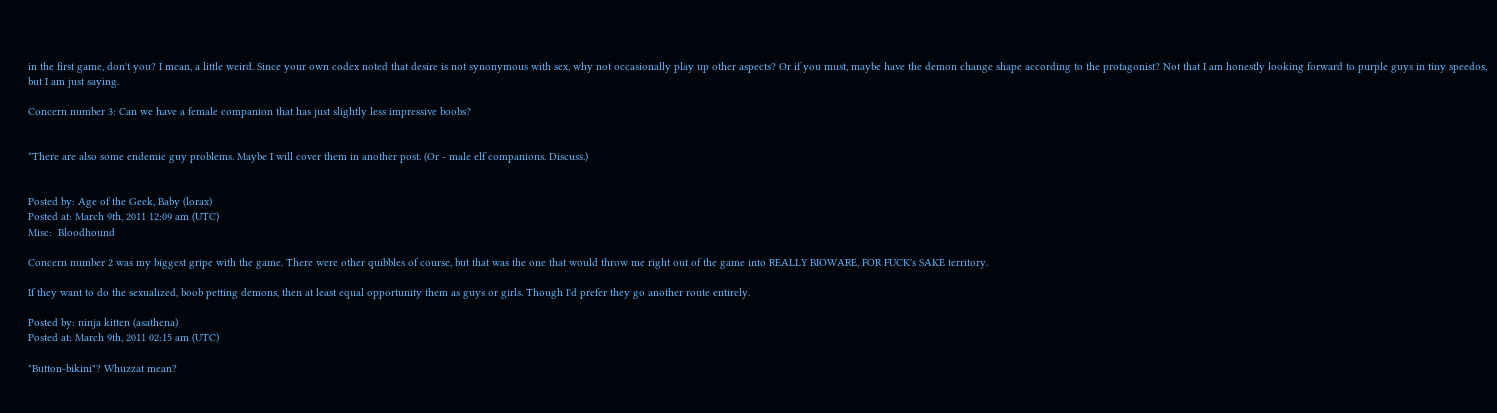in the first game, don't you? I mean, a little weird. Since your own codex noted that desire is not synonymous with sex, why not occasionally play up other aspects? Or if you must, maybe have the demon change shape according to the protagonist? Not that I am honestly looking forward to purple guys in tiny speedos, but I am just saying.

Concern number 3: Can we have a female companion that has just slightly less impressive boobs?


*There are also some endemic guy problems. Maybe I will cover them in another post. (Or - male elf companions. Discuss.)


Posted by: Age of the Geek, Baby (lorax)
Posted at: March 9th, 2011 12:09 am (UTC)
Misc:  Bloodhound

Concern number 2 was my biggest gripe with the game. There were other quibbles of course, but that was the one that would throw me right out of the game into REALLY BIOWARE, FOR FUCK's SAKE territory.

If they want to do the sexualized, boob petting demons, then at least equal opportunity them as guys or girls. Though I'd prefer they go another route entirely.

Posted by: ninja kitten (asathena)
Posted at: March 9th, 2011 02:15 am (UTC)

"Button-bikini"? Whuzzat mean?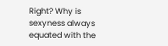Right? Why is sexyness always equated with the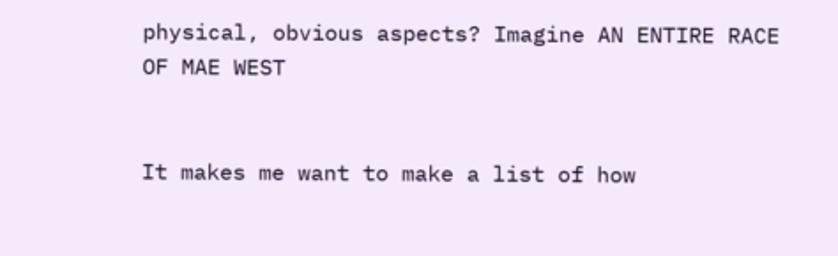physical, obvious aspects? Imagine AN ENTIRE RACE OF MAE WEST


It makes me want to make a list of how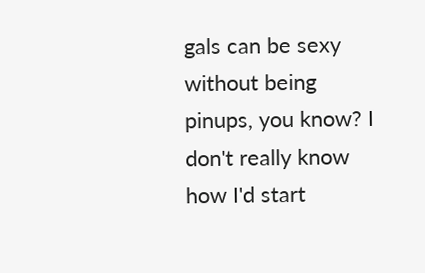gals can be sexy without being pinups, you know? I don't really know how I'd start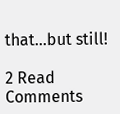that...but still!

2 Read Comments